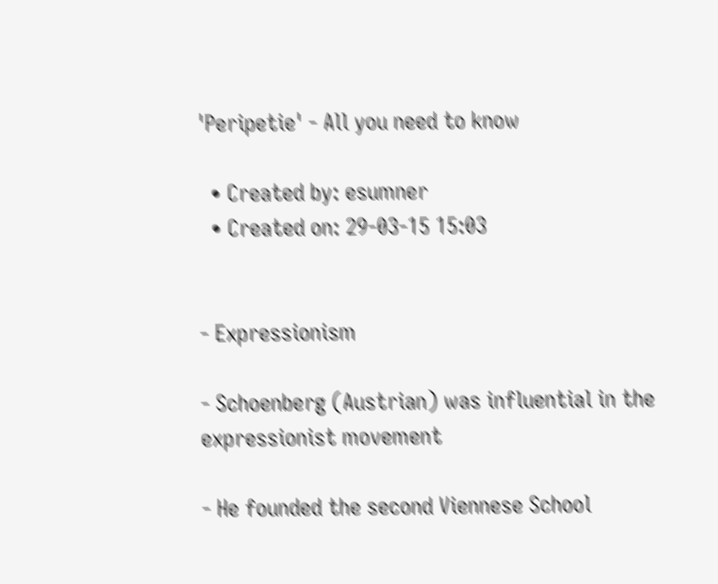'Peripetie' - All you need to know

  • Created by: esumner
  • Created on: 29-03-15 15:03


- Expressionism

- Schoenberg (Austrian) was influential in the expressionist movement

- He founded the second Viennese School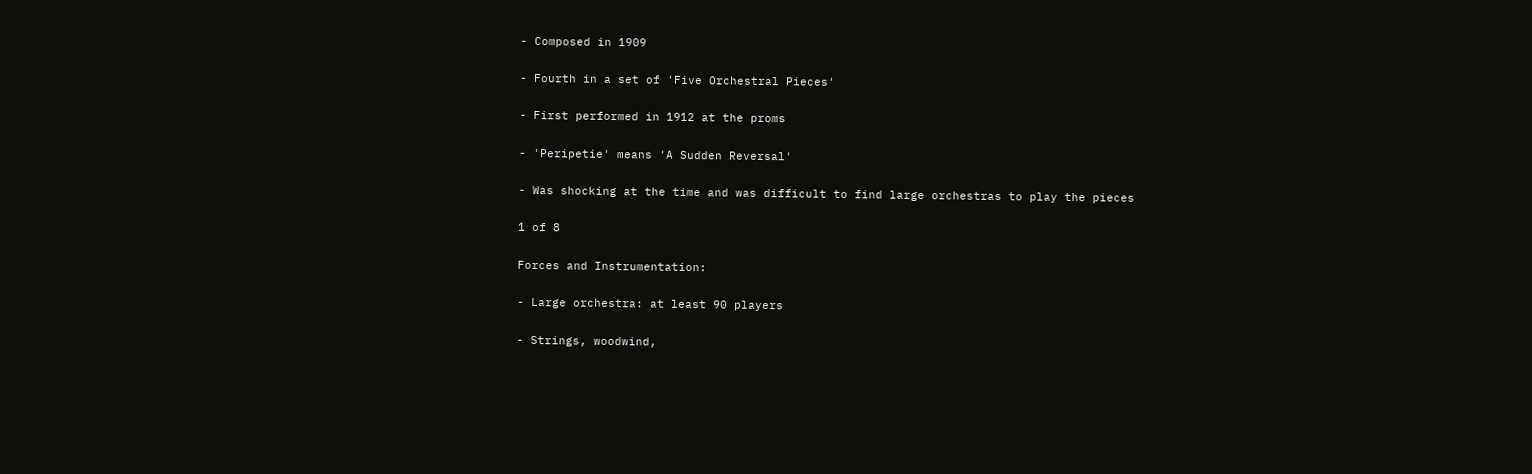- Composed in 1909

- Fourth in a set of 'Five Orchestral Pieces'

- First performed in 1912 at the proms

- 'Peripetie' means 'A Sudden Reversal'

- Was shocking at the time and was difficult to find large orchestras to play the pieces

1 of 8

Forces and Instrumentation:

- Large orchestra: at least 90 players

- Strings, woodwind,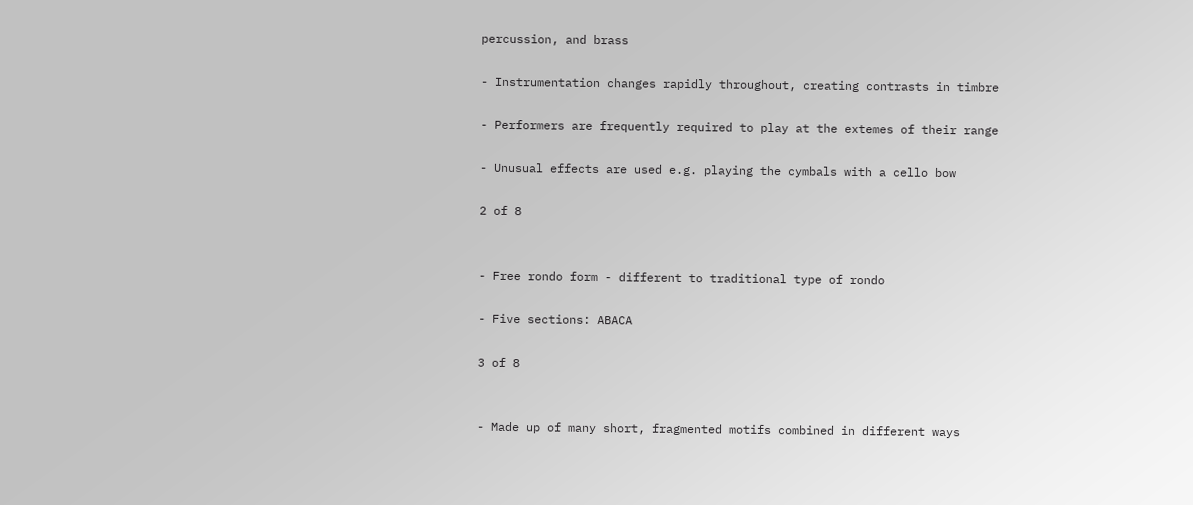percussion, and brass

- Instrumentation changes rapidly throughout, creating contrasts in timbre

- Performers are frequently required to play at the extemes of their range

- Unusual effects are used e.g. playing the cymbals with a cello bow

2 of 8


- Free rondo form - different to traditional type of rondo

- Five sections: ABACA

3 of 8


- Made up of many short, fragmented motifs combined in different ways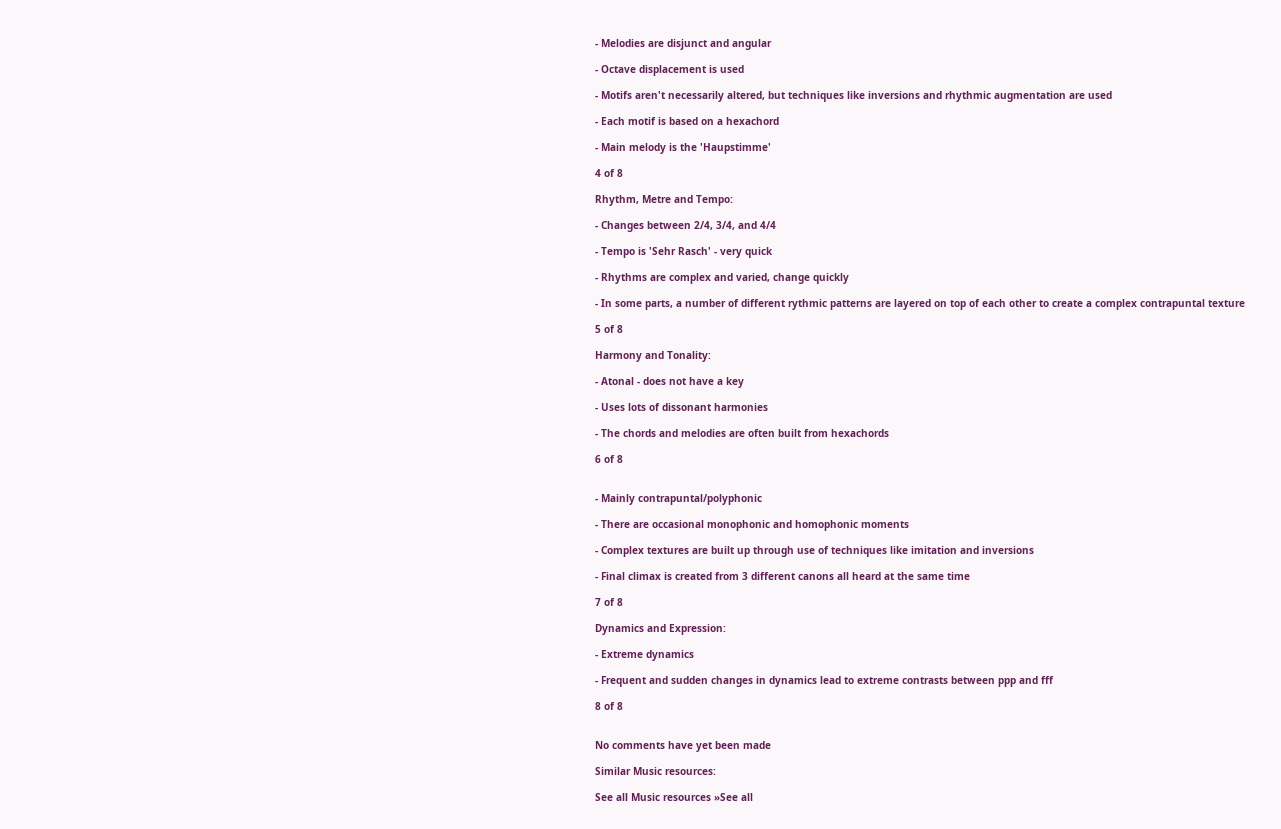- Melodies are disjunct and angular

- Octave displacement is used

- Motifs aren't necessarily altered, but techniques like inversions and rhythmic augmentation are used

- Each motif is based on a hexachord

- Main melody is the 'Haupstimme'

4 of 8

Rhythm, Metre and Tempo:

- Changes between 2/4, 3/4, and 4/4

- Tempo is 'Sehr Rasch' - very quick

- Rhythms are complex and varied, change quickly

- In some parts, a number of different rythmic patterns are layered on top of each other to create a complex contrapuntal texture

5 of 8

Harmony and Tonality:

- Atonal - does not have a key

- Uses lots of dissonant harmonies

- The chords and melodies are often built from hexachords

6 of 8


- Mainly contrapuntal/polyphonic

- There are occasional monophonic and homophonic moments

- Complex textures are built up through use of techniques like imitation and inversions

- Final climax is created from 3 different canons all heard at the same time

7 of 8

Dynamics and Expression:

- Extreme dynamics

- Frequent and sudden changes in dynamics lead to extreme contrasts between ppp and fff

8 of 8


No comments have yet been made

Similar Music resources:

See all Music resources »See all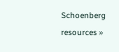Schoenberg resources »